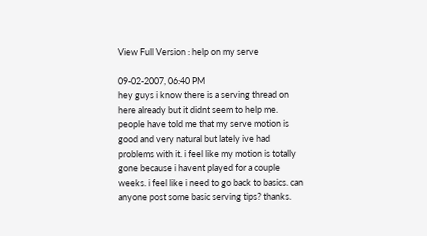View Full Version : help on my serve

09-02-2007, 06:40 PM
hey guys i know there is a serving thread on here already but it didnt seem to help me. people have told me that my serve motion is good and very natural but lately ive had problems with it. i feel like my motion is totally gone because i havent played for a couple weeks. i feel like i need to go back to basics. can anyone post some basic serving tips? thanks.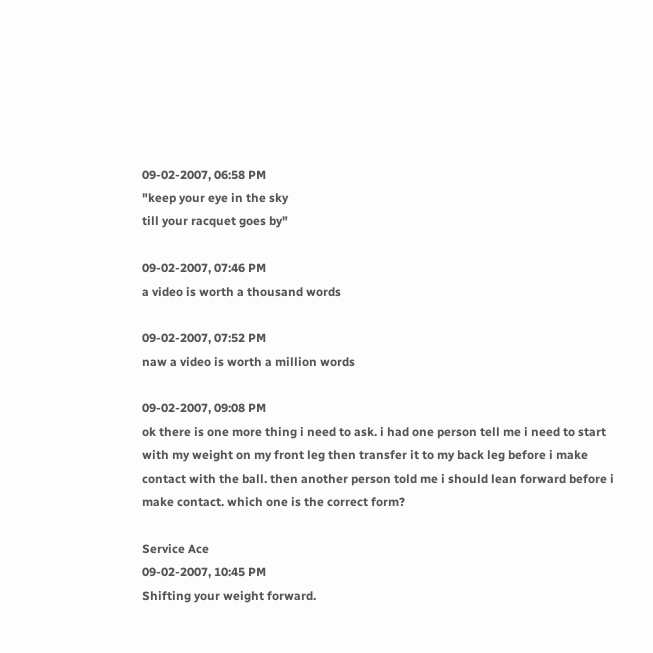09-02-2007, 06:58 PM
"keep your eye in the sky
till your racquet goes by"

09-02-2007, 07:46 PM
a video is worth a thousand words

09-02-2007, 07:52 PM
naw a video is worth a million words

09-02-2007, 09:08 PM
ok there is one more thing i need to ask. i had one person tell me i need to start with my weight on my front leg then transfer it to my back leg before i make contact with the ball. then another person told me i should lean forward before i make contact. which one is the correct form?

Service Ace
09-02-2007, 10:45 PM
Shifting your weight forward.